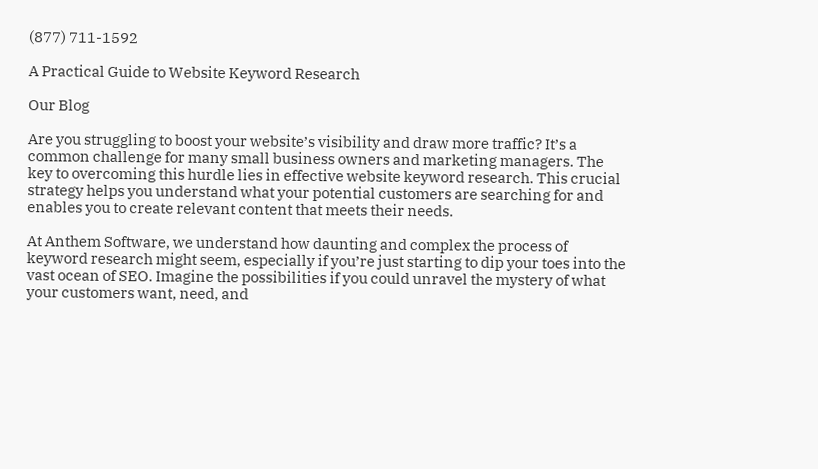(877) 711-1592

A Practical Guide to Website Keyword Research

Our Blog

Are you struggling to boost your website’s visibility and draw more traffic? It’s a common challenge for many small business owners and marketing managers. The key to overcoming this hurdle lies in effective website keyword research. This crucial strategy helps you understand what your potential customers are searching for and enables you to create relevant content that meets their needs.

At Anthem Software, we understand how daunting and complex the process of keyword research might seem, especially if you’re just starting to dip your toes into the vast ocean of SEO. Imagine the possibilities if you could unravel the mystery of what your customers want, need, and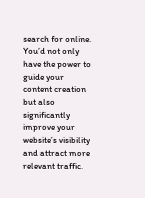search for online. You’d not only have the power to guide your content creation but also significantly improve your website’s visibility and attract more relevant traffic.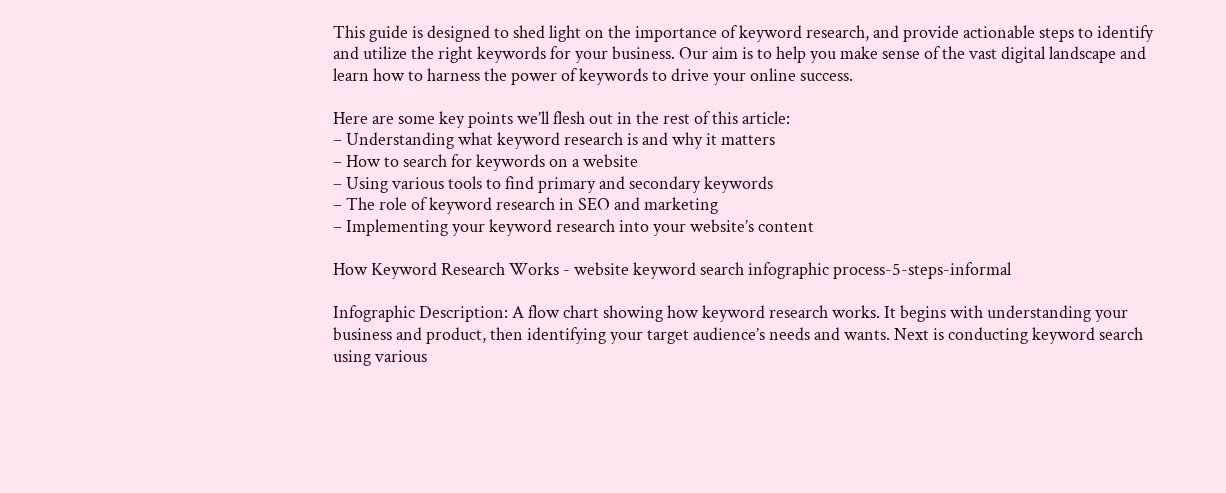This guide is designed to shed light on the importance of keyword research, and provide actionable steps to identify and utilize the right keywords for your business. Our aim is to help you make sense of the vast digital landscape and learn how to harness the power of keywords to drive your online success.

Here are some key points we’ll flesh out in the rest of this article:
– Understanding what keyword research is and why it matters
– How to search for keywords on a website
– Using various tools to find primary and secondary keywords
– The role of keyword research in SEO and marketing
– Implementing your keyword research into your website’s content

How Keyword Research Works - website keyword search infographic process-5-steps-informal

Infographic Description: A flow chart showing how keyword research works. It begins with understanding your business and product, then identifying your target audience’s needs and wants. Next is conducting keyword search using various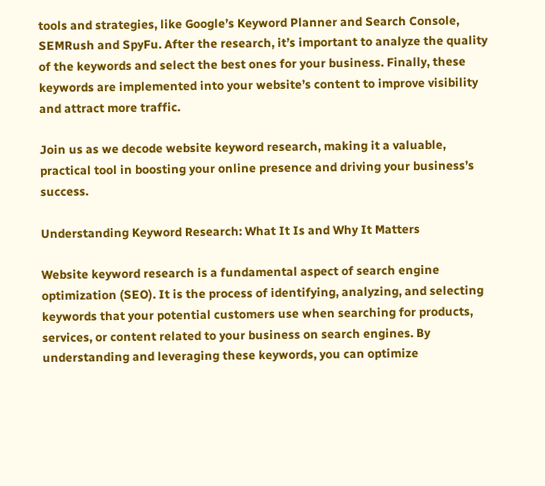tools and strategies, like Google’s Keyword Planner and Search Console, SEMRush and SpyFu. After the research, it’s important to analyze the quality of the keywords and select the best ones for your business. Finally, these keywords are implemented into your website’s content to improve visibility and attract more traffic.

Join us as we decode website keyword research, making it a valuable, practical tool in boosting your online presence and driving your business’s success.

Understanding Keyword Research: What It Is and Why It Matters

Website keyword research is a fundamental aspect of search engine optimization (SEO). It is the process of identifying, analyzing, and selecting keywords that your potential customers use when searching for products, services, or content related to your business on search engines. By understanding and leveraging these keywords, you can optimize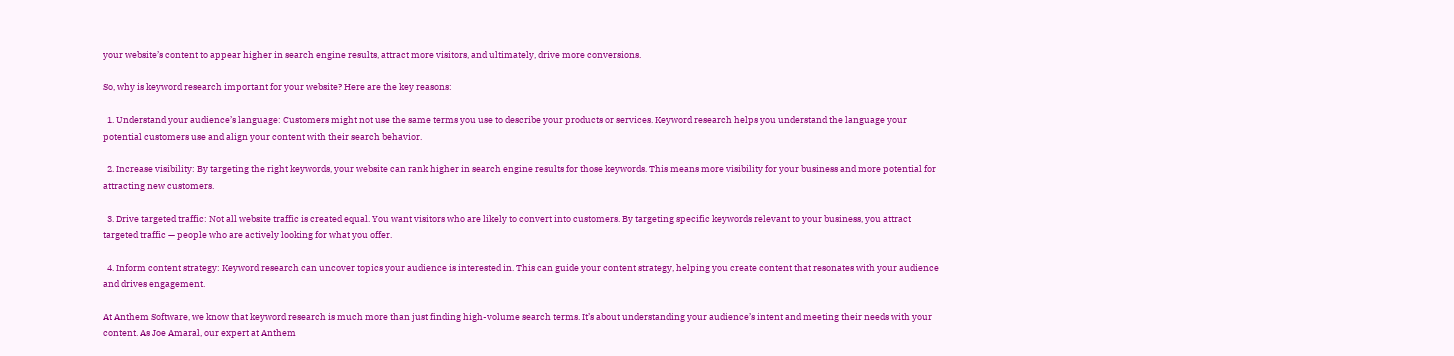your website’s content to appear higher in search engine results, attract more visitors, and ultimately, drive more conversions.

So, why is keyword research important for your website? Here are the key reasons:

  1. Understand your audience’s language: Customers might not use the same terms you use to describe your products or services. Keyword research helps you understand the language your potential customers use and align your content with their search behavior.

  2. Increase visibility: By targeting the right keywords, your website can rank higher in search engine results for those keywords. This means more visibility for your business and more potential for attracting new customers.

  3. Drive targeted traffic: Not all website traffic is created equal. You want visitors who are likely to convert into customers. By targeting specific keywords relevant to your business, you attract targeted traffic — people who are actively looking for what you offer.

  4. Inform content strategy: Keyword research can uncover topics your audience is interested in. This can guide your content strategy, helping you create content that resonates with your audience and drives engagement.

At Anthem Software, we know that keyword research is much more than just finding high-volume search terms. It’s about understanding your audience’s intent and meeting their needs with your content. As Joe Amaral, our expert at Anthem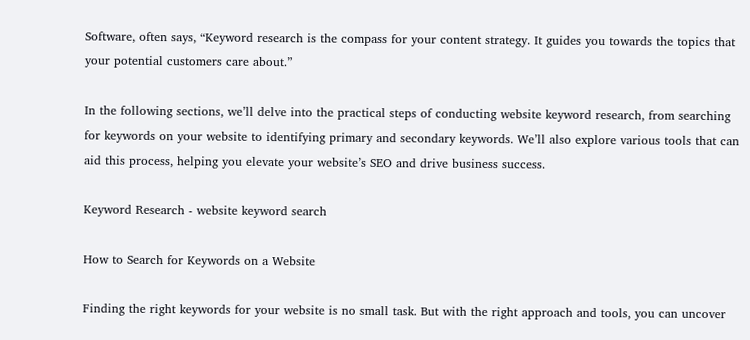Software, often says, “Keyword research is the compass for your content strategy. It guides you towards the topics that your potential customers care about.”

In the following sections, we’ll delve into the practical steps of conducting website keyword research, from searching for keywords on your website to identifying primary and secondary keywords. We’ll also explore various tools that can aid this process, helping you elevate your website’s SEO and drive business success.

Keyword Research - website keyword search

How to Search for Keywords on a Website

Finding the right keywords for your website is no small task. But with the right approach and tools, you can uncover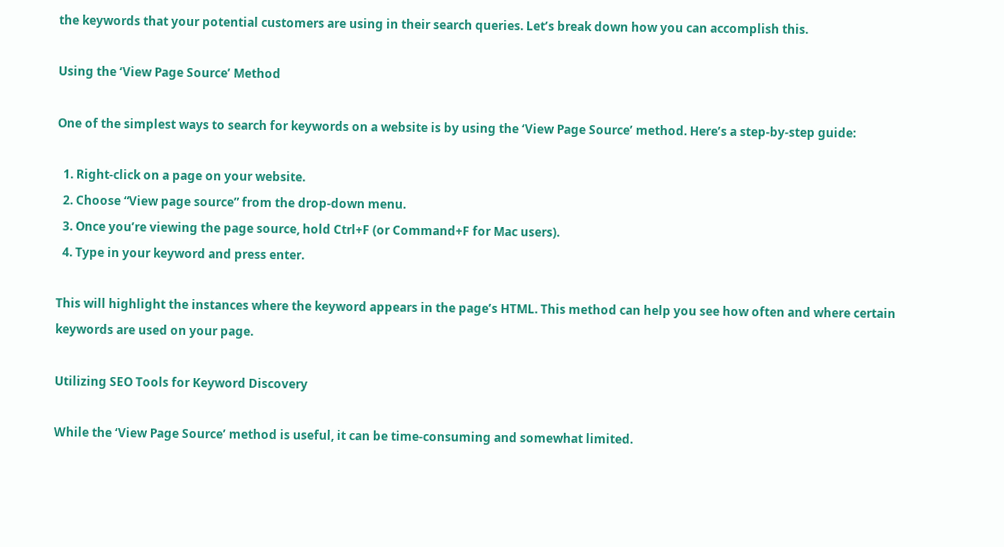the keywords that your potential customers are using in their search queries. Let’s break down how you can accomplish this.

Using the ‘View Page Source’ Method

One of the simplest ways to search for keywords on a website is by using the ‘View Page Source’ method. Here’s a step-by-step guide:

  1. Right-click on a page on your website.
  2. Choose “View page source” from the drop-down menu.
  3. Once you’re viewing the page source, hold Ctrl+F (or Command+F for Mac users).
  4. Type in your keyword and press enter.

This will highlight the instances where the keyword appears in the page’s HTML. This method can help you see how often and where certain keywords are used on your page.

Utilizing SEO Tools for Keyword Discovery

While the ‘View Page Source’ method is useful, it can be time-consuming and somewhat limited.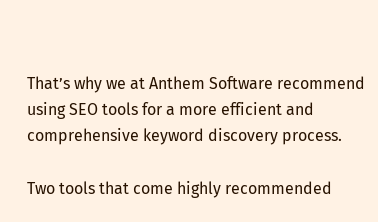That’s why we at Anthem Software recommend using SEO tools for a more efficient and comprehensive keyword discovery process.

Two tools that come highly recommended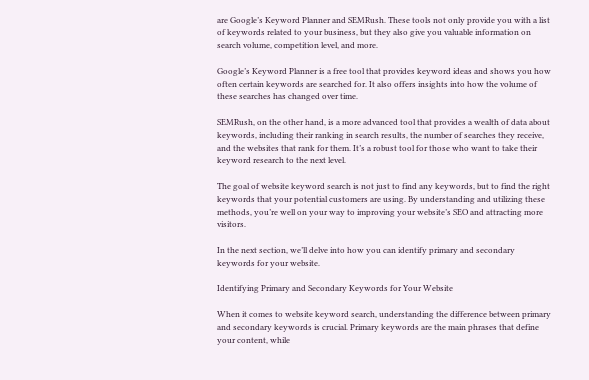are Google’s Keyword Planner and SEMRush. These tools not only provide you with a list of keywords related to your business, but they also give you valuable information on search volume, competition level, and more.

Google’s Keyword Planner is a free tool that provides keyword ideas and shows you how often certain keywords are searched for. It also offers insights into how the volume of these searches has changed over time.

SEMRush, on the other hand, is a more advanced tool that provides a wealth of data about keywords, including their ranking in search results, the number of searches they receive, and the websites that rank for them. It’s a robust tool for those who want to take their keyword research to the next level.

The goal of website keyword search is not just to find any keywords, but to find the right keywords that your potential customers are using. By understanding and utilizing these methods, you’re well on your way to improving your website’s SEO and attracting more visitors.

In the next section, we’ll delve into how you can identify primary and secondary keywords for your website.

Identifying Primary and Secondary Keywords for Your Website

When it comes to website keyword search, understanding the difference between primary and secondary keywords is crucial. Primary keywords are the main phrases that define your content, while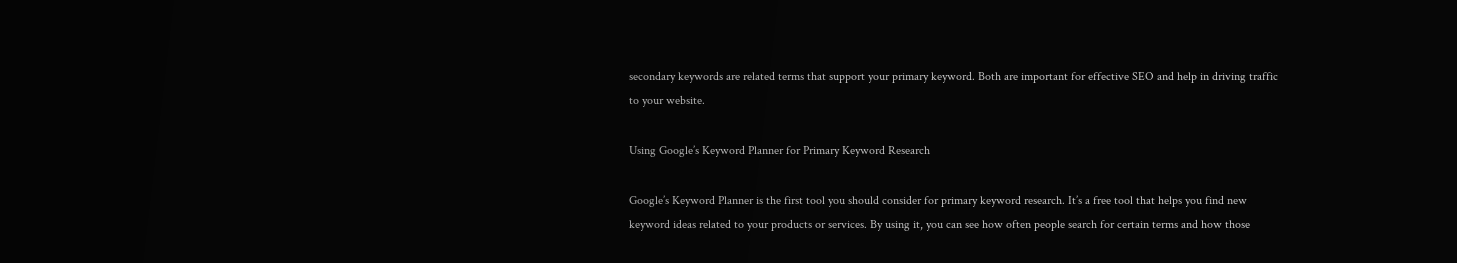secondary keywords are related terms that support your primary keyword. Both are important for effective SEO and help in driving traffic to your website.

Using Google’s Keyword Planner for Primary Keyword Research

Google’s Keyword Planner is the first tool you should consider for primary keyword research. It’s a free tool that helps you find new keyword ideas related to your products or services. By using it, you can see how often people search for certain terms and how those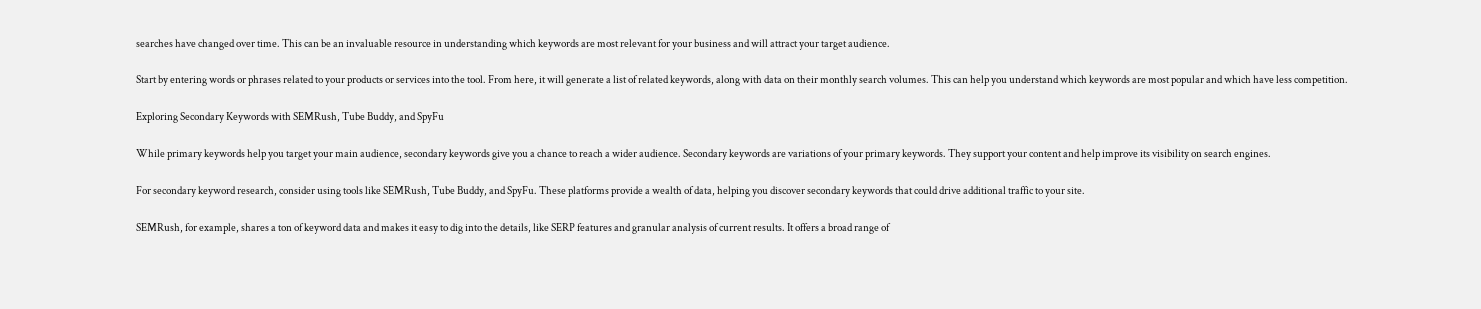searches have changed over time. This can be an invaluable resource in understanding which keywords are most relevant for your business and will attract your target audience.

Start by entering words or phrases related to your products or services into the tool. From here, it will generate a list of related keywords, along with data on their monthly search volumes. This can help you understand which keywords are most popular and which have less competition.

Exploring Secondary Keywords with SEMRush, Tube Buddy, and SpyFu

While primary keywords help you target your main audience, secondary keywords give you a chance to reach a wider audience. Secondary keywords are variations of your primary keywords. They support your content and help improve its visibility on search engines.

For secondary keyword research, consider using tools like SEMRush, Tube Buddy, and SpyFu. These platforms provide a wealth of data, helping you discover secondary keywords that could drive additional traffic to your site.

SEMRush, for example, shares a ton of keyword data and makes it easy to dig into the details, like SERP features and granular analysis of current results. It offers a broad range of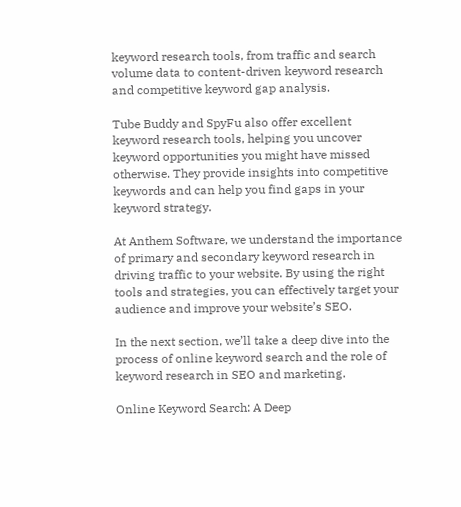keyword research tools, from traffic and search volume data to content-driven keyword research and competitive keyword gap analysis.

Tube Buddy and SpyFu also offer excellent keyword research tools, helping you uncover keyword opportunities you might have missed otherwise. They provide insights into competitive keywords and can help you find gaps in your keyword strategy.

At Anthem Software, we understand the importance of primary and secondary keyword research in driving traffic to your website. By using the right tools and strategies, you can effectively target your audience and improve your website’s SEO.

In the next section, we’ll take a deep dive into the process of online keyword search and the role of keyword research in SEO and marketing.

Online Keyword Search: A Deep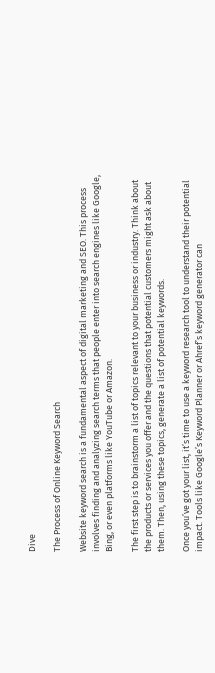Dive

The Process of Online Keyword Search

Website keyword search is a fundamental aspect of digital marketing and SEO. This process involves finding and analyzing search terms that people enter into search engines like Google, Bing, or even platforms like YouTube or Amazon.

The first step is to brainstorm a list of topics relevant to your business or industry. Think about the products or services you offer and the questions that potential customers might ask about them. Then, using these topics, generate a list of potential keywords.

Once you’ve got your list, it’s time to use a keyword research tool to understand their potential impact. Tools like Google’s Keyword Planner or Ahref’s keyword generator can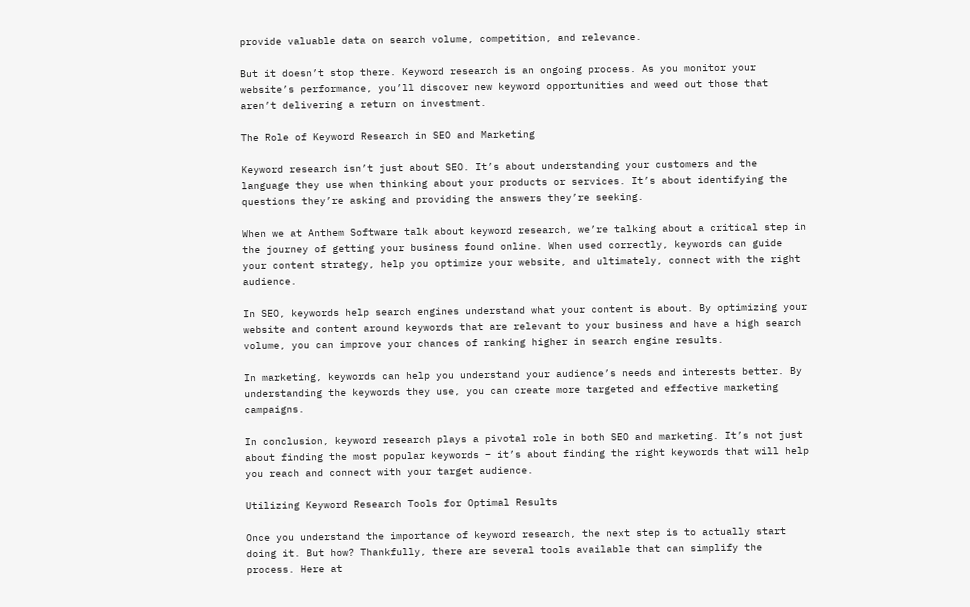provide valuable data on search volume, competition, and relevance.

But it doesn’t stop there. Keyword research is an ongoing process. As you monitor your website’s performance, you’ll discover new keyword opportunities and weed out those that aren’t delivering a return on investment.

The Role of Keyword Research in SEO and Marketing

Keyword research isn’t just about SEO. It’s about understanding your customers and the language they use when thinking about your products or services. It’s about identifying the questions they’re asking and providing the answers they’re seeking.

When we at Anthem Software talk about keyword research, we’re talking about a critical step in the journey of getting your business found online. When used correctly, keywords can guide your content strategy, help you optimize your website, and ultimately, connect with the right audience.

In SEO, keywords help search engines understand what your content is about. By optimizing your website and content around keywords that are relevant to your business and have a high search volume, you can improve your chances of ranking higher in search engine results.

In marketing, keywords can help you understand your audience’s needs and interests better. By understanding the keywords they use, you can create more targeted and effective marketing campaigns.

In conclusion, keyword research plays a pivotal role in both SEO and marketing. It’s not just about finding the most popular keywords – it’s about finding the right keywords that will help you reach and connect with your target audience.

Utilizing Keyword Research Tools for Optimal Results

Once you understand the importance of keyword research, the next step is to actually start doing it. But how? Thankfully, there are several tools available that can simplify the process. Here at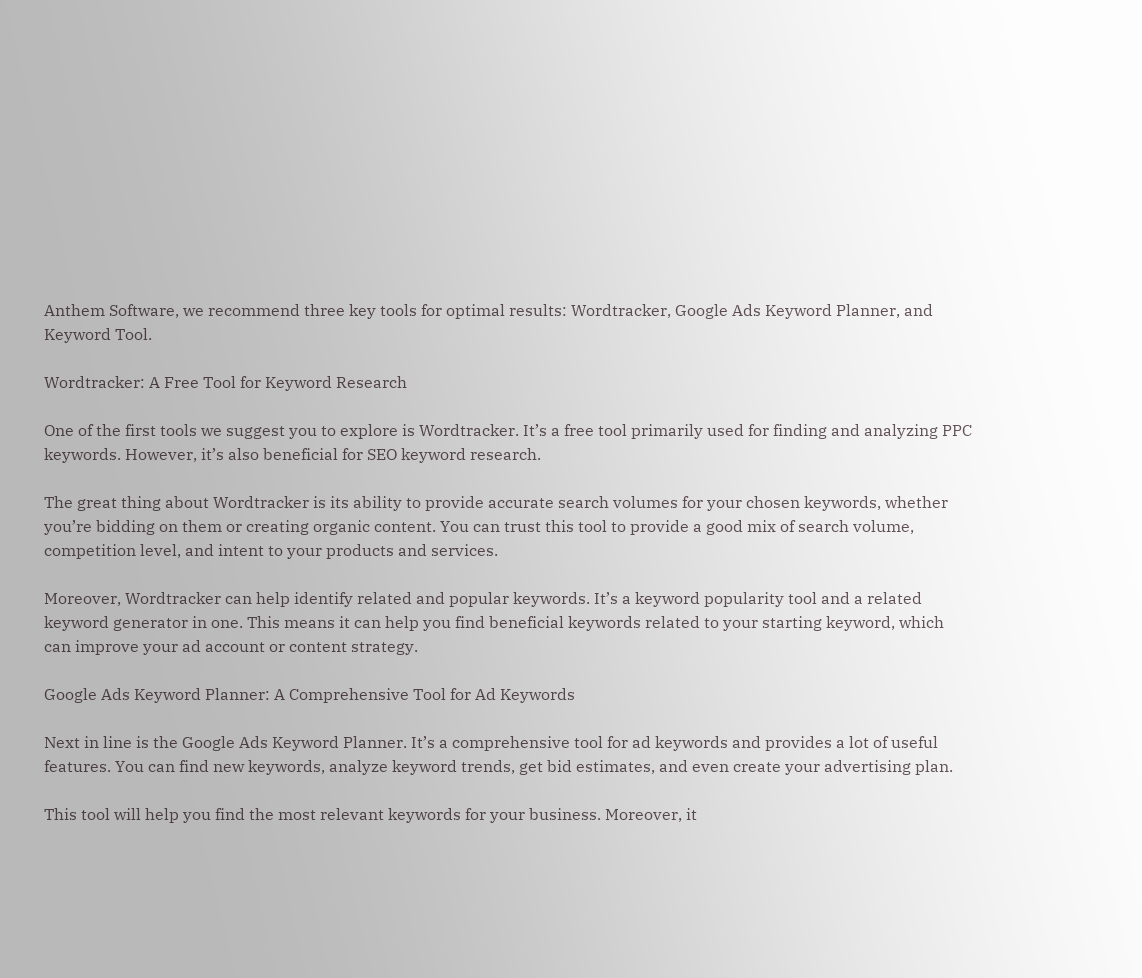Anthem Software, we recommend three key tools for optimal results: Wordtracker, Google Ads Keyword Planner, and Keyword Tool.

Wordtracker: A Free Tool for Keyword Research

One of the first tools we suggest you to explore is Wordtracker. It’s a free tool primarily used for finding and analyzing PPC keywords. However, it’s also beneficial for SEO keyword research.

The great thing about Wordtracker is its ability to provide accurate search volumes for your chosen keywords, whether you’re bidding on them or creating organic content. You can trust this tool to provide a good mix of search volume, competition level, and intent to your products and services.

Moreover, Wordtracker can help identify related and popular keywords. It’s a keyword popularity tool and a related keyword generator in one. This means it can help you find beneficial keywords related to your starting keyword, which can improve your ad account or content strategy.

Google Ads Keyword Planner: A Comprehensive Tool for Ad Keywords

Next in line is the Google Ads Keyword Planner. It’s a comprehensive tool for ad keywords and provides a lot of useful features. You can find new keywords, analyze keyword trends, get bid estimates, and even create your advertising plan.

This tool will help you find the most relevant keywords for your business. Moreover, it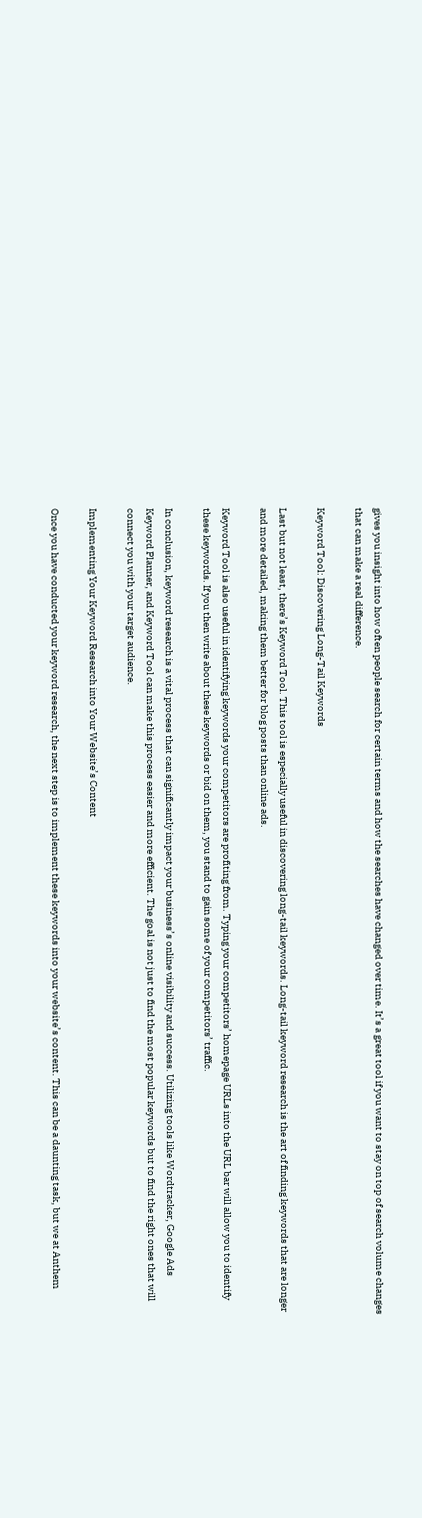gives you insight into how often people search for certain terms and how the searches have changed over time. It’s a great tool if you want to stay on top of search volume changes that can make a real difference.

Keyword Tool: Discovering Long-Tail Keywords

Last but not least, there’s Keyword Tool. This tool is especially useful in discovering long-tail keywords. Long-tail keyword research is the art of finding keywords that are longer and more detailed, making them better for blog posts than online ads.

Keyword Tool is also useful in identifying keywords your competitors are profiting from. Typing your competitors’ homepage URLs into the URL bar will allow you to identify these keywords. If you then write about these keywords or bid on them, you stand to gain some of your competitors’ traffic.

In conclusion, keyword research is a vital process that can significantly impact your business’s online visibility and success. Utilizing tools like Wordtracker, Google Ads Keyword Planner, and Keyword Tool can make this process easier and more efficient. The goal is not just to find the most popular keywords but to find the right ones that will connect you with your target audience.

Implementing Your Keyword Research into Your Website’s Content

Once you have conducted your keyword research, the next step is to implement these keywords into your website’s content. This can be a daunting task, but we at Anthem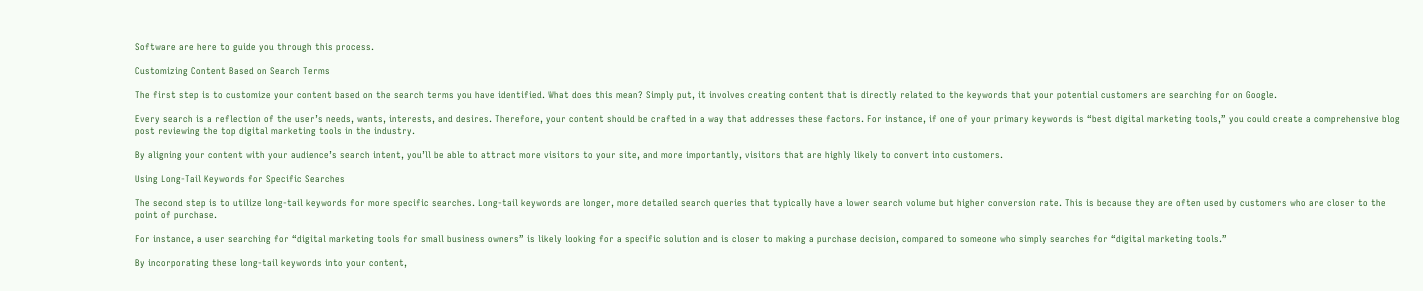Software are here to guide you through this process.

Customizing Content Based on Search Terms

The first step is to customize your content based on the search terms you have identified. What does this mean? Simply put, it involves creating content that is directly related to the keywords that your potential customers are searching for on Google.

Every search is a reflection of the user’s needs, wants, interests, and desires. Therefore, your content should be crafted in a way that addresses these factors. For instance, if one of your primary keywords is “best digital marketing tools,” you could create a comprehensive blog post reviewing the top digital marketing tools in the industry.

By aligning your content with your audience’s search intent, you’ll be able to attract more visitors to your site, and more importantly, visitors that are highly likely to convert into customers.

Using Long-Tail Keywords for Specific Searches

The second step is to utilize long-tail keywords for more specific searches. Long-tail keywords are longer, more detailed search queries that typically have a lower search volume but higher conversion rate. This is because they are often used by customers who are closer to the point of purchase.

For instance, a user searching for “digital marketing tools for small business owners” is likely looking for a specific solution and is closer to making a purchase decision, compared to someone who simply searches for “digital marketing tools.”

By incorporating these long-tail keywords into your content,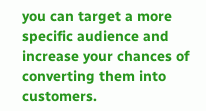you can target a more specific audience and increase your chances of converting them into customers.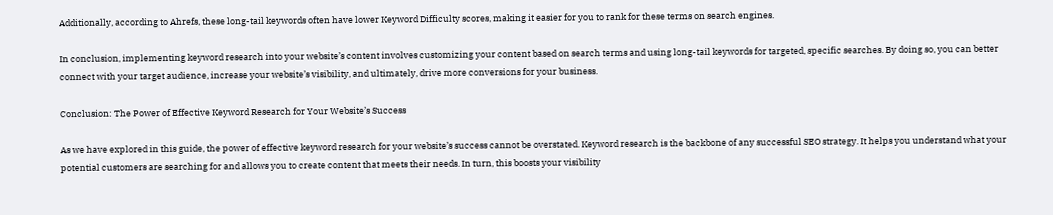Additionally, according to Ahrefs, these long-tail keywords often have lower Keyword Difficulty scores, making it easier for you to rank for these terms on search engines.

In conclusion, implementing keyword research into your website’s content involves customizing your content based on search terms and using long-tail keywords for targeted, specific searches. By doing so, you can better connect with your target audience, increase your website’s visibility, and ultimately, drive more conversions for your business.

Conclusion: The Power of Effective Keyword Research for Your Website’s Success

As we have explored in this guide, the power of effective keyword research for your website’s success cannot be overstated. Keyword research is the backbone of any successful SEO strategy. It helps you understand what your potential customers are searching for and allows you to create content that meets their needs. In turn, this boosts your visibility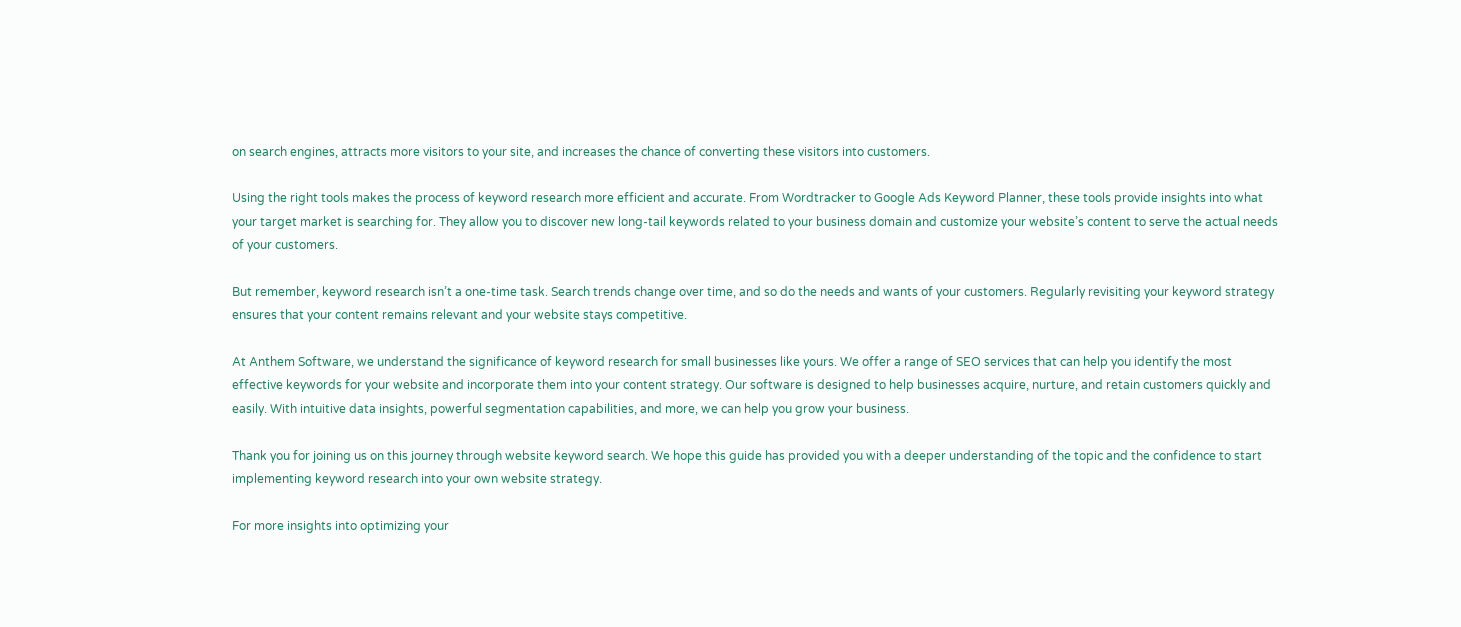on search engines, attracts more visitors to your site, and increases the chance of converting these visitors into customers.

Using the right tools makes the process of keyword research more efficient and accurate. From Wordtracker to Google Ads Keyword Planner, these tools provide insights into what your target market is searching for. They allow you to discover new long-tail keywords related to your business domain and customize your website’s content to serve the actual needs of your customers.

But remember, keyword research isn’t a one-time task. Search trends change over time, and so do the needs and wants of your customers. Regularly revisiting your keyword strategy ensures that your content remains relevant and your website stays competitive.

At Anthem Software, we understand the significance of keyword research for small businesses like yours. We offer a range of SEO services that can help you identify the most effective keywords for your website and incorporate them into your content strategy. Our software is designed to help businesses acquire, nurture, and retain customers quickly and easily. With intuitive data insights, powerful segmentation capabilities, and more, we can help you grow your business.

Thank you for joining us on this journey through website keyword search. We hope this guide has provided you with a deeper understanding of the topic and the confidence to start implementing keyword research into your own website strategy.

For more insights into optimizing your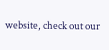website, check out our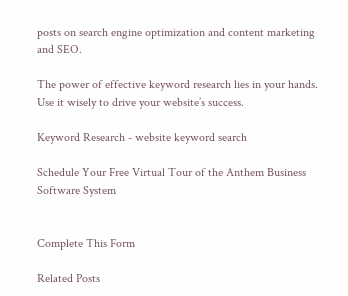posts on search engine optimization and content marketing and SEO.

The power of effective keyword research lies in your hands. Use it wisely to drive your website’s success.

Keyword Research - website keyword search

Schedule Your Free Virtual Tour of the Anthem Business Software System


Complete This Form

Related Posts